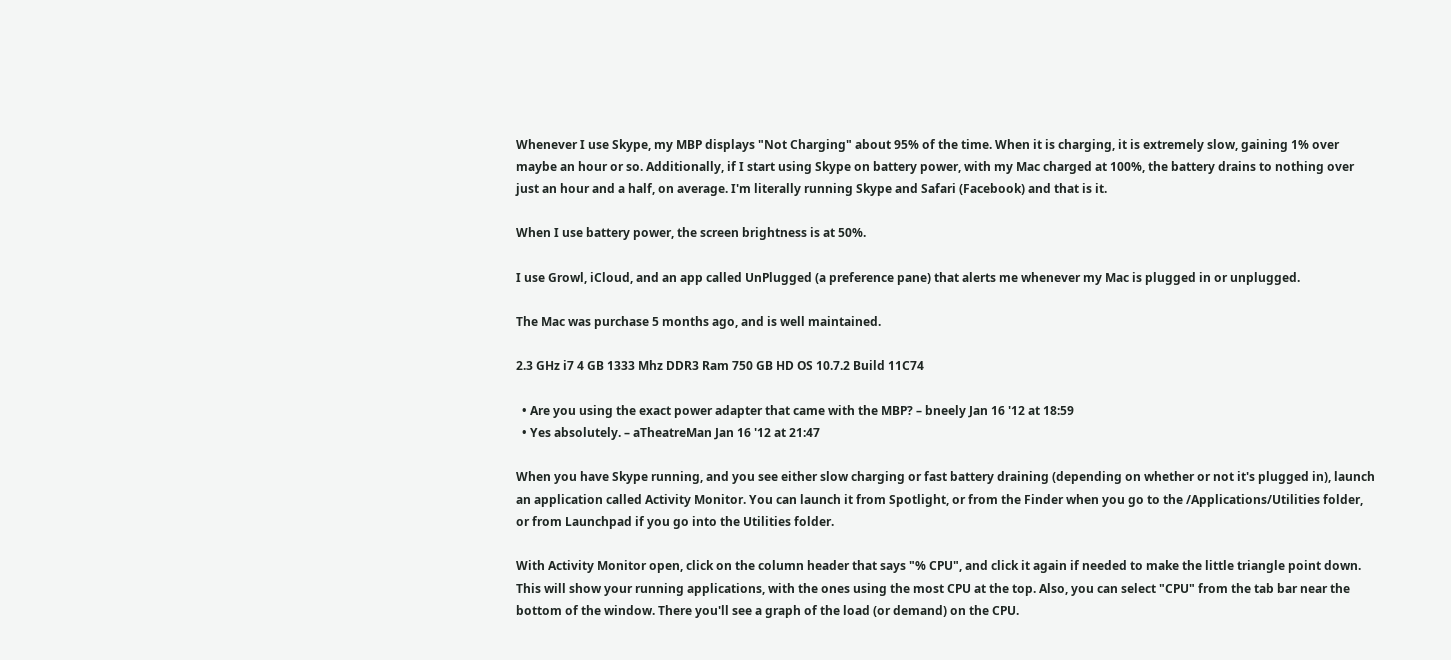Whenever I use Skype, my MBP displays "Not Charging" about 95% of the time. When it is charging, it is extremely slow, gaining 1% over maybe an hour or so. Additionally, if I start using Skype on battery power, with my Mac charged at 100%, the battery drains to nothing over just an hour and a half, on average. I'm literally running Skype and Safari (Facebook) and that is it.

When I use battery power, the screen brightness is at 50%.

I use Growl, iCloud, and an app called UnPlugged (a preference pane) that alerts me whenever my Mac is plugged in or unplugged.

The Mac was purchase 5 months ago, and is well maintained.

2.3 GHz i7 4 GB 1333 Mhz DDR3 Ram 750 GB HD OS 10.7.2 Build 11C74

  • Are you using the exact power adapter that came with the MBP? – bneely Jan 16 '12 at 18:59
  • Yes absolutely. – aTheatreMan Jan 16 '12 at 21:47

When you have Skype running, and you see either slow charging or fast battery draining (depending on whether or not it's plugged in), launch an application called Activity Monitor. You can launch it from Spotlight, or from the Finder when you go to the /Applications/Utilities folder, or from Launchpad if you go into the Utilities folder.

With Activity Monitor open, click on the column header that says "% CPU", and click it again if needed to make the little triangle point down. This will show your running applications, with the ones using the most CPU at the top. Also, you can select "CPU" from the tab bar near the bottom of the window. There you'll see a graph of the load (or demand) on the CPU.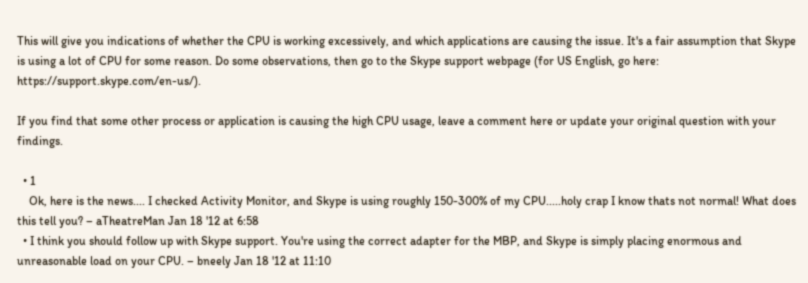This will give you indications of whether the CPU is working excessively, and which applications are causing the issue. It's a fair assumption that Skype is using a lot of CPU for some reason. Do some observations, then go to the Skype support webpage (for US English, go here: https://support.skype.com/en-us/).

If you find that some other process or application is causing the high CPU usage, leave a comment here or update your original question with your findings.

  • 1
    Ok, here is the news.... I checked Activity Monitor, and Skype is using roughly 150-300% of my CPU.....holy crap I know thats not normal! What does this tell you? – aTheatreMan Jan 18 '12 at 6:58
  • I think you should follow up with Skype support. You're using the correct adapter for the MBP, and Skype is simply placing enormous and unreasonable load on your CPU. – bneely Jan 18 '12 at 11:10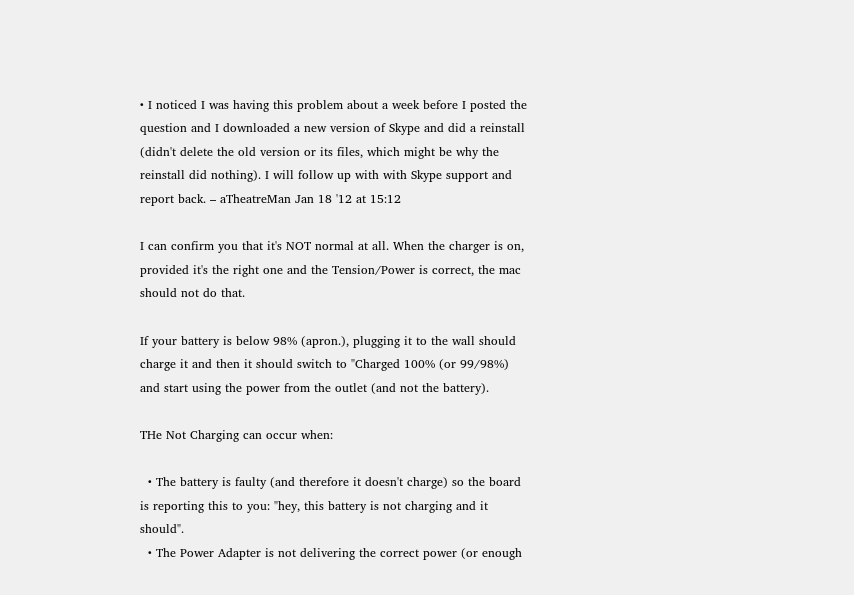• I noticed I was having this problem about a week before I posted the question and I downloaded a new version of Skype and did a reinstall (didn't delete the old version or its files, which might be why the reinstall did nothing). I will follow up with with Skype support and report back. – aTheatreMan Jan 18 '12 at 15:12

I can confirm you that it's NOT normal at all. When the charger is on, provided it's the right one and the Tension/Power is correct, the mac should not do that.

If your battery is below 98% (apron.), plugging it to the wall should charge it and then it should switch to "Charged 100% (or 99/98%) and start using the power from the outlet (and not the battery).

THe Not Charging can occur when:

  • The battery is faulty (and therefore it doesn't charge) so the board is reporting this to you: "hey, this battery is not charging and it should".
  • The Power Adapter is not delivering the correct power (or enough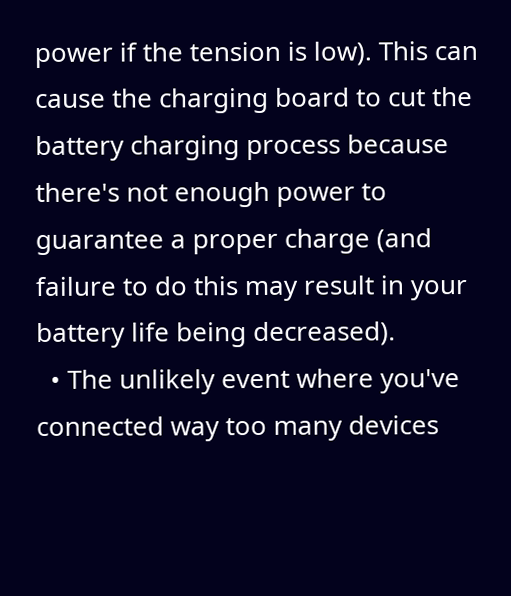power if the tension is low). This can cause the charging board to cut the battery charging process because there's not enough power to guarantee a proper charge (and failure to do this may result in your battery life being decreased).
  • The unlikely event where you've connected way too many devices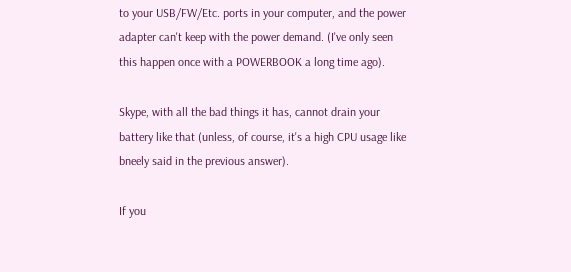to your USB/FW/Etc. ports in your computer, and the power adapter can't keep with the power demand. (I've only seen this happen once with a POWERBOOK a long time ago).

Skype, with all the bad things it has, cannot drain your battery like that (unless, of course, it's a high CPU usage like bneely said in the previous answer).

If you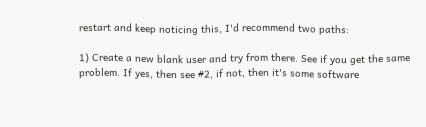restart and keep noticing this, I'd recommend two paths:

1) Create a new blank user and try from there. See if you get the same problem. If yes, then see #2, if not, then it's some software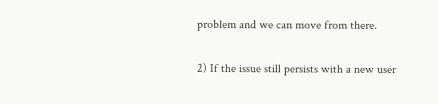problem and we can move from there.

2) If the issue still persists with a new user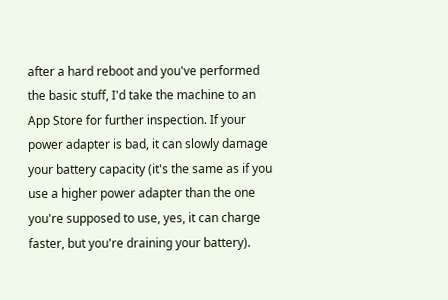after a hard reboot and you've performed the basic stuff, I'd take the machine to an App Store for further inspection. If your power adapter is bad, it can slowly damage your battery capacity (it's the same as if you use a higher power adapter than the one you're supposed to use, yes, it can charge faster, but you're draining your battery).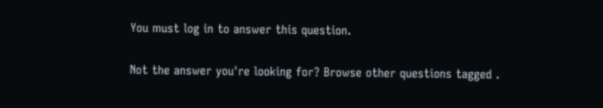You must log in to answer this question.

Not the answer you're looking for? Browse other questions tagged .